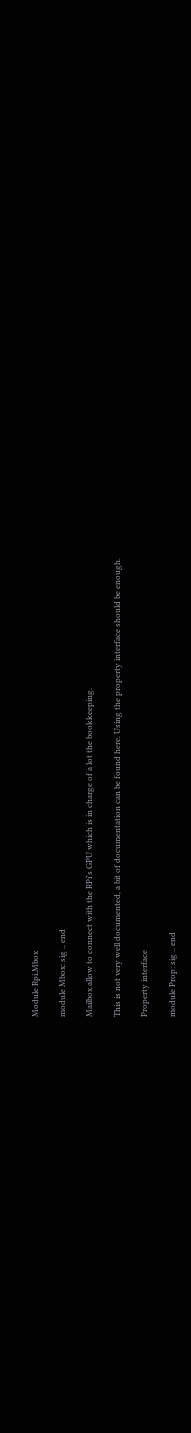Module Rpi.Mbox

module Mbox: sig .. end

Mailbox allow to connect with the RPi's GPU which is in charge of a lot the bookkeeping.

This is not very well documented, a bit of documentation can be found here. Using the property interface should be enough.

Property interface

module Prop: sig .. end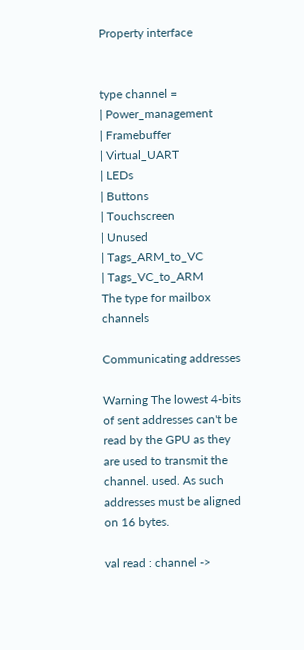Property interface


type channel =
| Power_management
| Framebuffer
| Virtual_UART
| LEDs
| Buttons
| Touchscreen
| Unused
| Tags_ARM_to_VC
| Tags_VC_to_ARM
The type for mailbox channels

Communicating addresses

Warning The lowest 4-bits of sent addresses can't be read by the GPU as they are used to transmit the channel. used. As such addresses must be aligned on 16 bytes.

val read : channel ->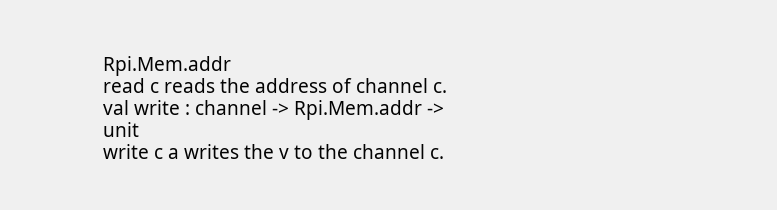Rpi.Mem.addr
read c reads the address of channel c.
val write : channel -> Rpi.Mem.addr -> unit
write c a writes the v to the channel c.